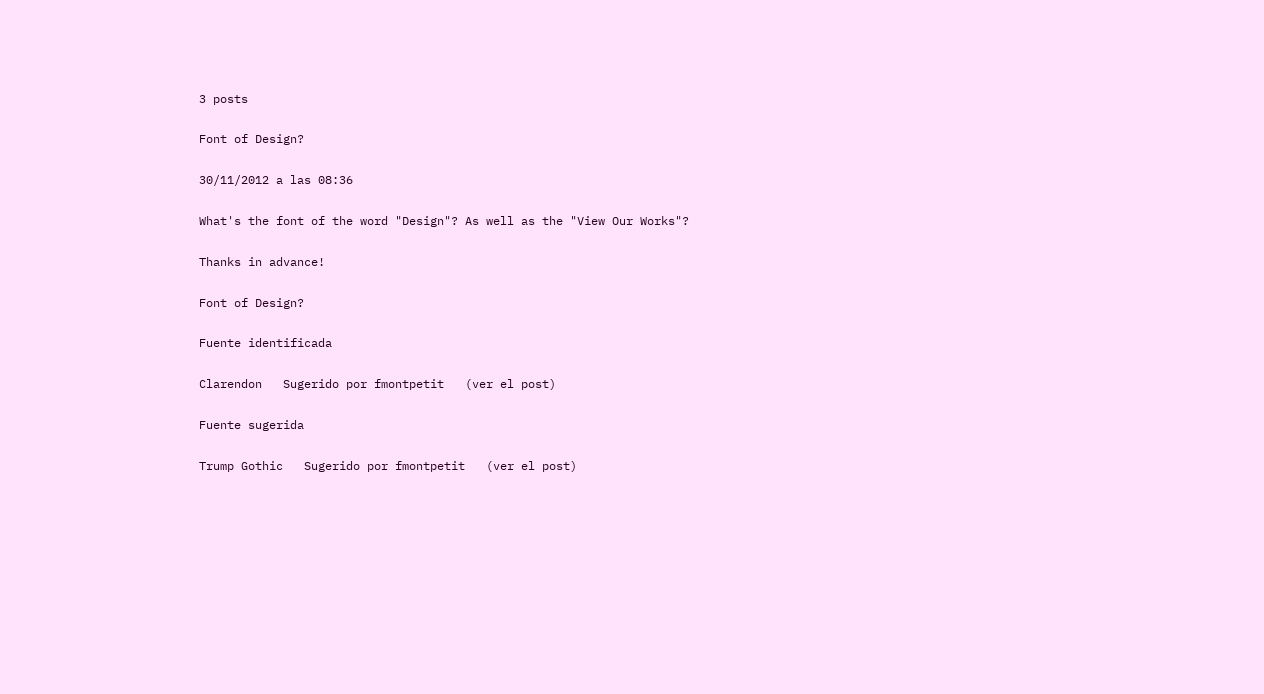3 posts

Font of Design?

30/11/2012 a las 08:36

What's the font of the word "Design"? As well as the "View Our Works"?

Thanks in advance!

Font of Design?

Fuente identificada

Clarendon   Sugerido por fmontpetit   (ver el post)

Fuente sugerida

Trump Gothic   Sugerido por fmontpetit   (ver el post)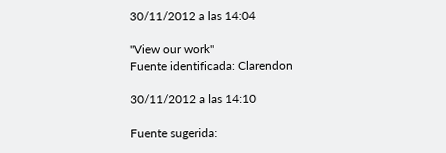30/11/2012 a las 14:04

"View our work"
Fuente identificada: Clarendon

30/11/2012 a las 14:10

Fuente sugerida: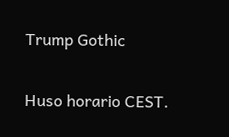Trump Gothic

Huso horario CEST.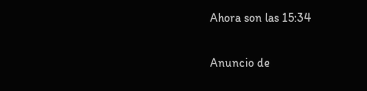Ahora son las 15:34

Anuncio de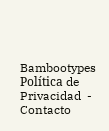Bambootypes
Política de Privacidad  -  Contacto